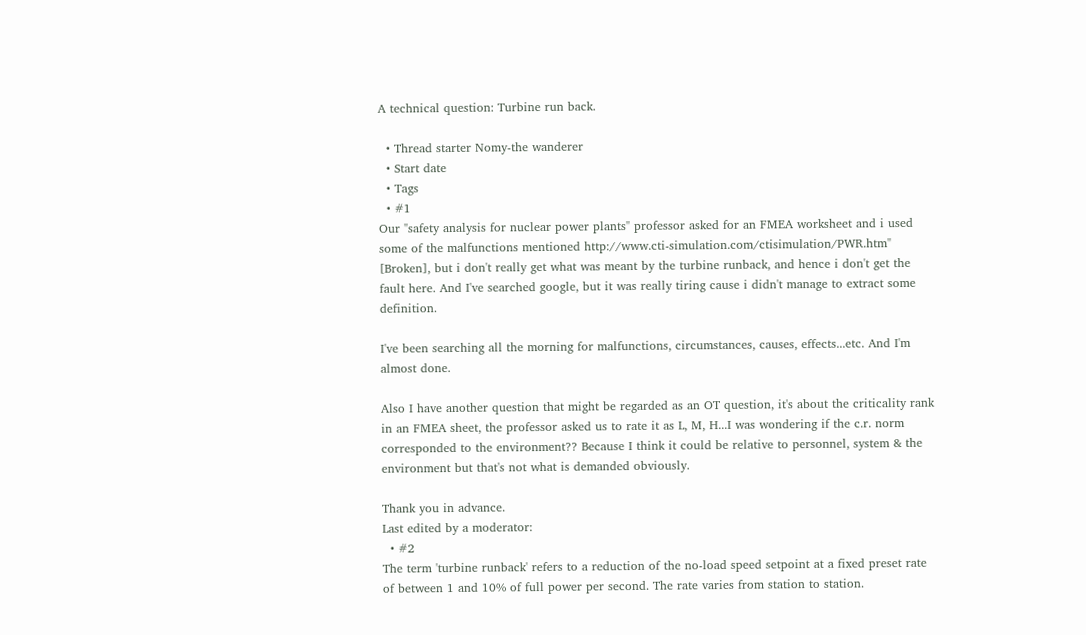A technical question: Turbine run back.

  • Thread starter Nomy-the wanderer
  • Start date
  • Tags
  • #1
Our "safety analysis for nuclear power plants" professor asked for an FMEA worksheet and i used some of the malfunctions mentioned http://www.cti-simulation.com/ctisimulation/PWR.htm" [Broken], but i don't really get what was meant by the turbine runback, and hence i don't get the fault here. And I've searched google, but it was really tiring cause i didn't manage to extract some definition.

I've been searching all the morning for malfunctions, circumstances, causes, effects...etc. And I'm almost done.

Also I have another question that might be regarded as an OT question, it's about the criticality rank in an FMEA sheet, the professor asked us to rate it as L, M, H...I was wondering if the c.r. norm corresponded to the environment?? Because I think it could be relative to personnel, system & the environment but that's not what is demanded obviously.

Thank you in advance.
Last edited by a moderator:
  • #2
The term 'turbine runback' refers to a reduction of the no-load speed setpoint at a fixed preset rate of between 1 and 10% of full power per second. The rate varies from station to station.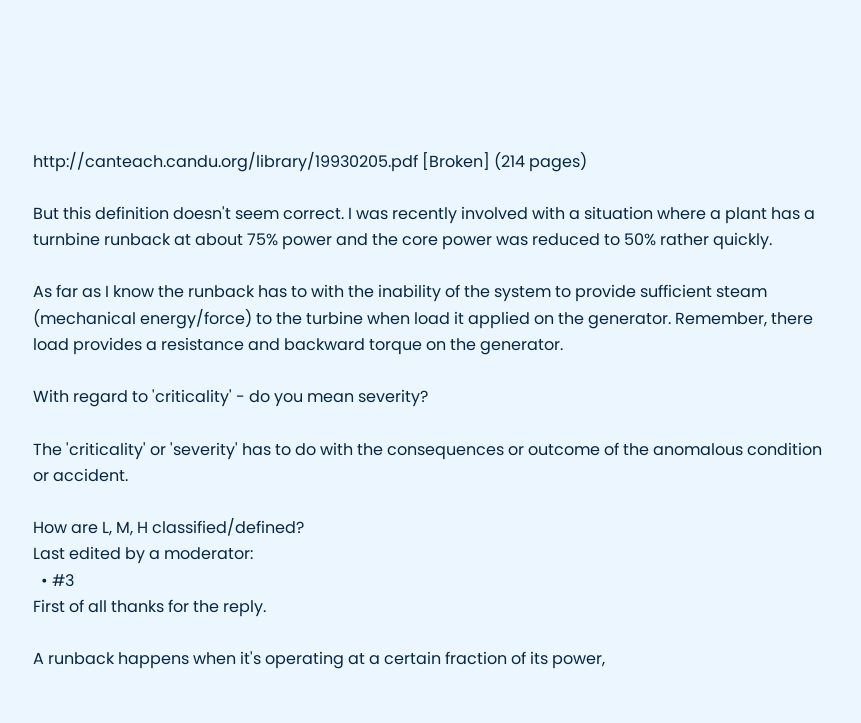http://canteach.candu.org/library/19930205.pdf [Broken] (214 pages)

But this definition doesn't seem correct. I was recently involved with a situation where a plant has a turnbine runback at about 75% power and the core power was reduced to 50% rather quickly.

As far as I know the runback has to with the inability of the system to provide sufficient steam (mechanical energy/force) to the turbine when load it applied on the generator. Remember, there load provides a resistance and backward torque on the generator.

With regard to 'criticality' - do you mean severity?

The 'criticality' or 'severity' has to do with the consequences or outcome of the anomalous condition or accident.

How are L, M, H classified/defined?
Last edited by a moderator:
  • #3
First of all thanks for the reply.

A runback happens when it's operating at a certain fraction of its power,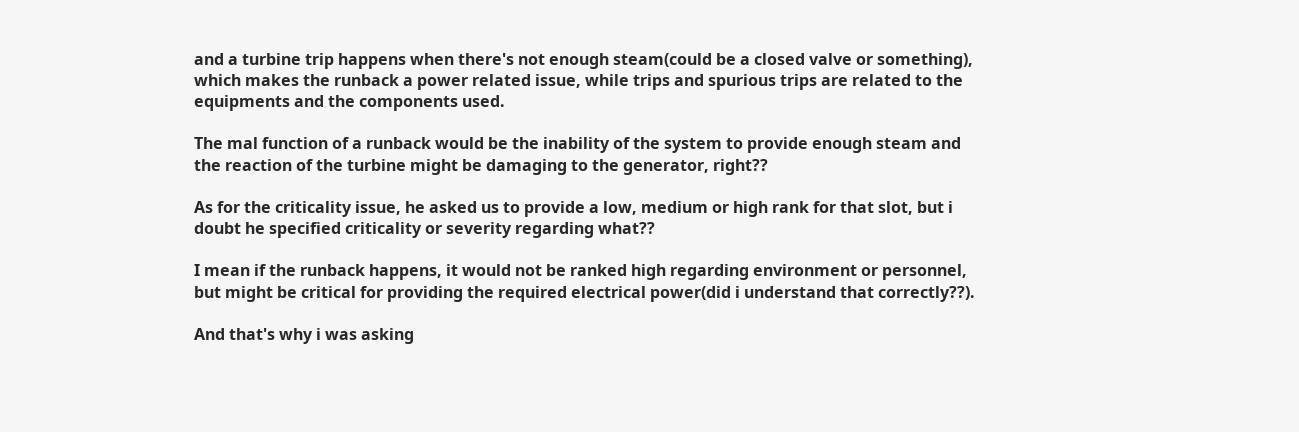and a turbine trip happens when there's not enough steam(could be a closed valve or something), which makes the runback a power related issue, while trips and spurious trips are related to the equipments and the components used.

The mal function of a runback would be the inability of the system to provide enough steam and the reaction of the turbine might be damaging to the generator, right??

As for the criticality issue, he asked us to provide a low, medium or high rank for that slot, but i doubt he specified criticality or severity regarding what??

I mean if the runback happens, it would not be ranked high regarding environment or personnel, but might be critical for providing the required electrical power(did i understand that correctly??).

And that's why i was asking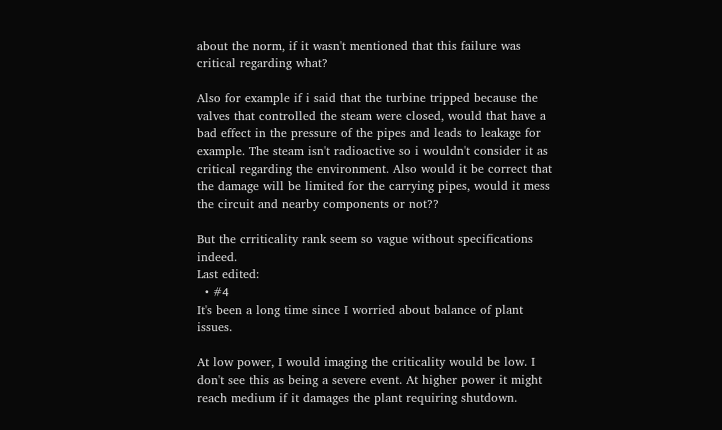about the norm, if it wasn't mentioned that this failure was critical regarding what?

Also for example if i said that the turbine tripped because the valves that controlled the steam were closed, would that have a bad effect in the pressure of the pipes and leads to leakage for example. The steam isn't radioactive so i wouldn't consider it as critical regarding the environment. Also would it be correct that the damage will be limited for the carrying pipes, would it mess the circuit and nearby components or not??

But the crriticality rank seem so vague without specifications indeed.
Last edited:
  • #4
It's been a long time since I worried about balance of plant issues.

At low power, I would imaging the criticality would be low. I don't see this as being a severe event. At higher power it might reach medium if it damages the plant requiring shutdown.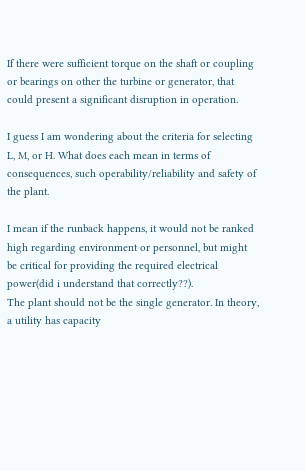If there were sufficient torque on the shaft or coupling or bearings on other the turbine or generator, that could present a significant disruption in operation.

I guess I am wondering about the criteria for selecting L, M, or H. What does each mean in terms of consequences, such operability/reliability and safety of the plant.

I mean if the runback happens, it would not be ranked high regarding environment or personnel, but might be critical for providing the required electrical power(did i understand that correctly??).
The plant should not be the single generator. In theory, a utility has capacity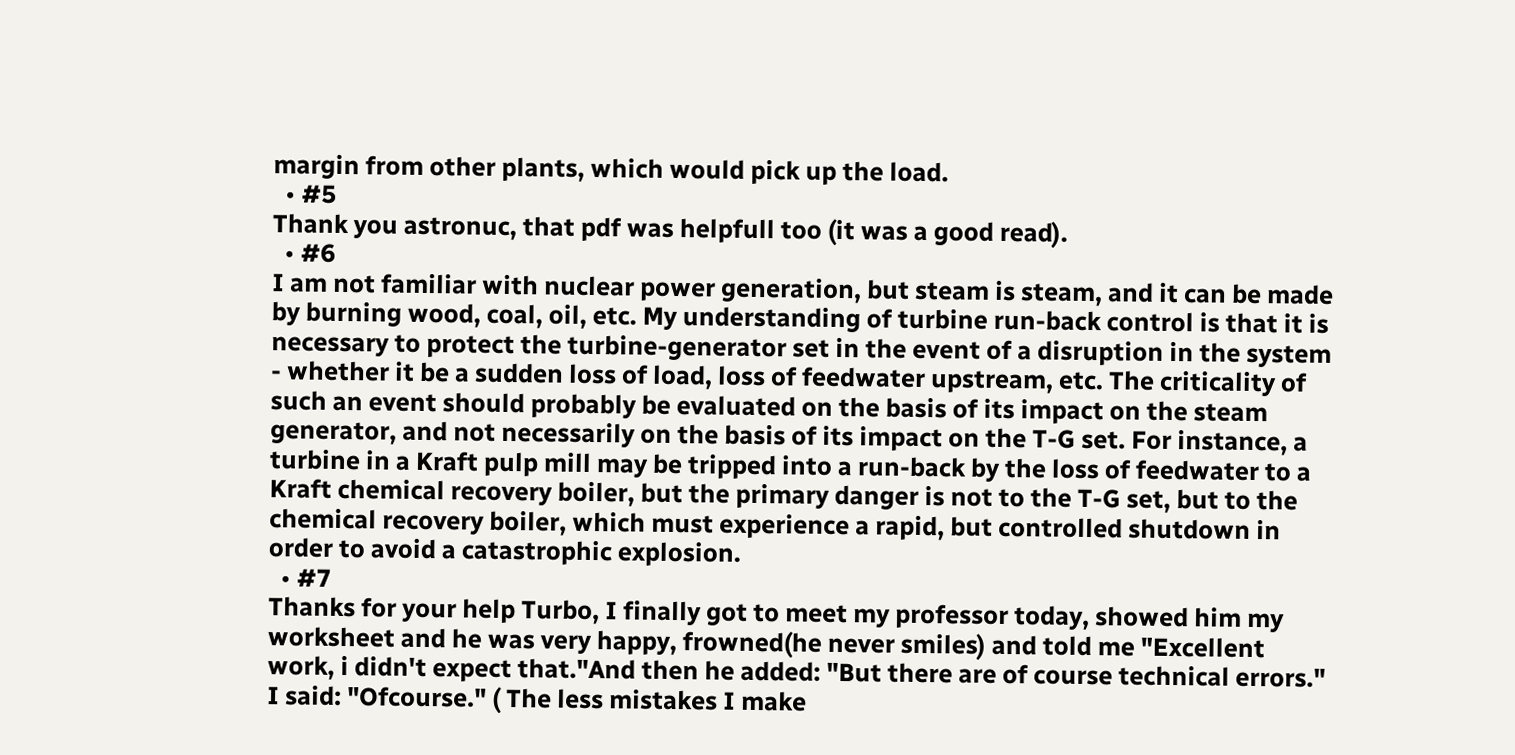margin from other plants, which would pick up the load.
  • #5
Thank you astronuc, that pdf was helpfull too (it was a good read).
  • #6
I am not familiar with nuclear power generation, but steam is steam, and it can be made by burning wood, coal, oil, etc. My understanding of turbine run-back control is that it is necessary to protect the turbine-generator set in the event of a disruption in the system - whether it be a sudden loss of load, loss of feedwater upstream, etc. The criticality of such an event should probably be evaluated on the basis of its impact on the steam generator, and not necessarily on the basis of its impact on the T-G set. For instance, a turbine in a Kraft pulp mill may be tripped into a run-back by the loss of feedwater to a Kraft chemical recovery boiler, but the primary danger is not to the T-G set, but to the chemical recovery boiler, which must experience a rapid, but controlled shutdown in order to avoid a catastrophic explosion.
  • #7
Thanks for your help Turbo, I finally got to meet my professor today, showed him my worksheet and he was very happy, frowned(he never smiles) and told me "Excellent work, i didn't expect that."And then he added: "But there are of course technical errors." I said: "Ofcourse." ( The less mistakes I make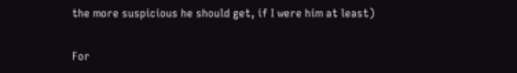the more suspicious he should get, if I were him at least)

For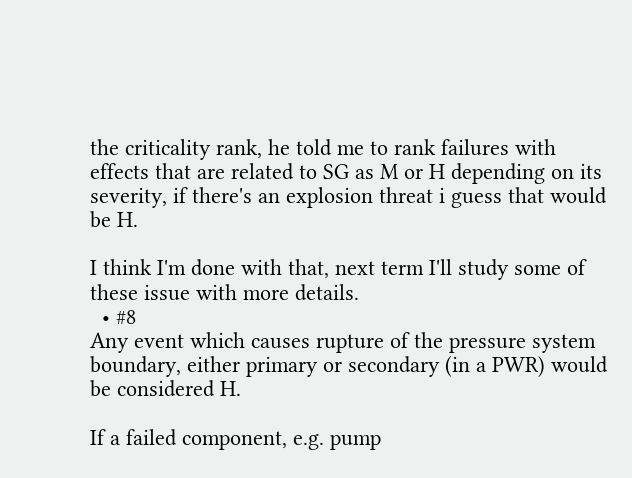the criticality rank, he told me to rank failures with effects that are related to SG as M or H depending on its severity, if there's an explosion threat i guess that would be H.

I think I'm done with that, next term I'll study some of these issue with more details.
  • #8
Any event which causes rupture of the pressure system boundary, either primary or secondary (in a PWR) would be considered H.

If a failed component, e.g. pump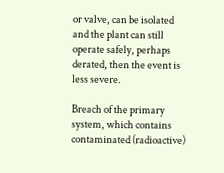or valve, can be isolated and the plant can still operate safely, perhaps derated, then the event is less severe.

Breach of the primary system, which contains contaminated (radioactive)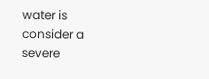water is consider a severe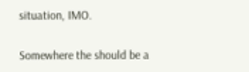situation, IMO.

Somewhere the should be a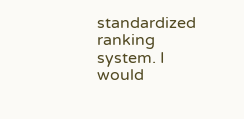standardized ranking system. I would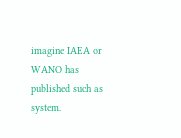imagine IAEA or WANO has published such as system.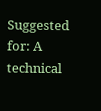Suggested for: A technical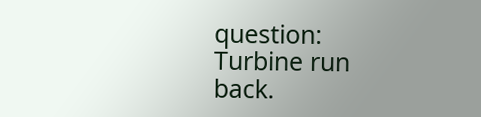question: Turbine run back.